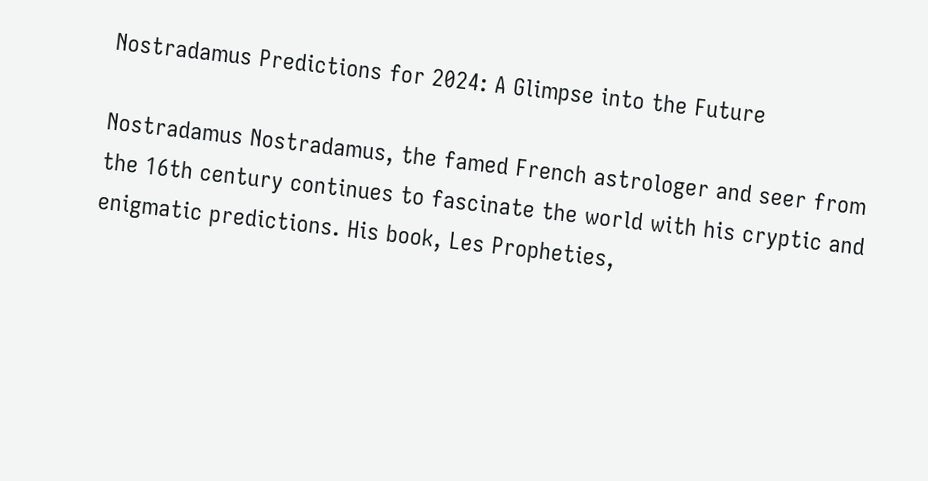Nostradamus Predictions for 2024: A Glimpse into the Future

Nostradamus Nostradamus, the famed French astrologer and seer from the 16th century continues to fascinate the world with his cryptic and enigmatic predictions. His book, Les Propheties,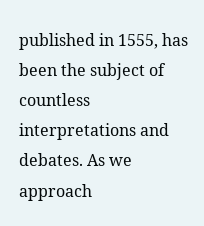published in 1555, has been the subject of countless interpretations and debates. As we approach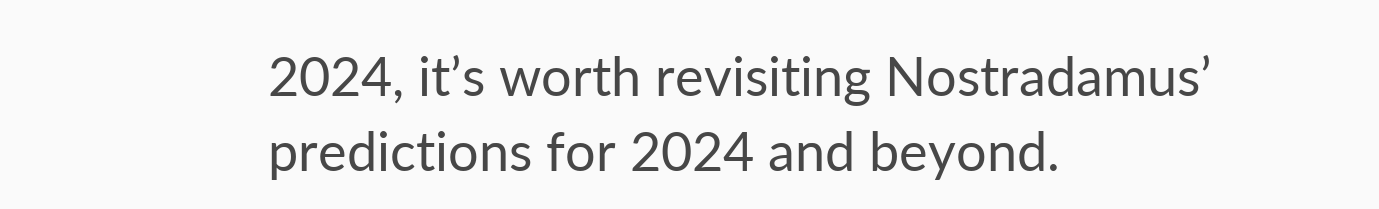2024, it’s worth revisiting Nostradamus’ predictions for 2024 and beyond.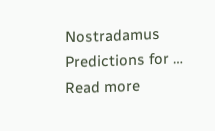Nostradamus Predictions for … Read more